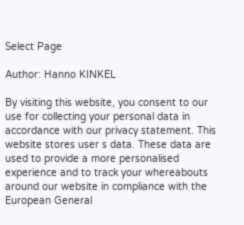Select Page

Author: Hanno KINKEL

By visiting this website, you consent to our use for collecting your personal data in accordance with our privacy statement. This website stores user s data. These data are used to provide a more personalised experience and to track your whereabouts around our website in compliance with the European General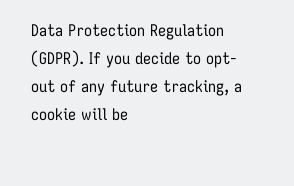Data Protection Regulation (GDPR). If you decide to opt-out of any future tracking, a cookie will be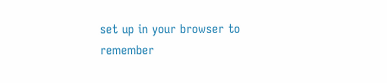set up in your browser to remember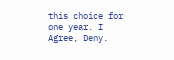this choice for one year. I Agree, Deny.